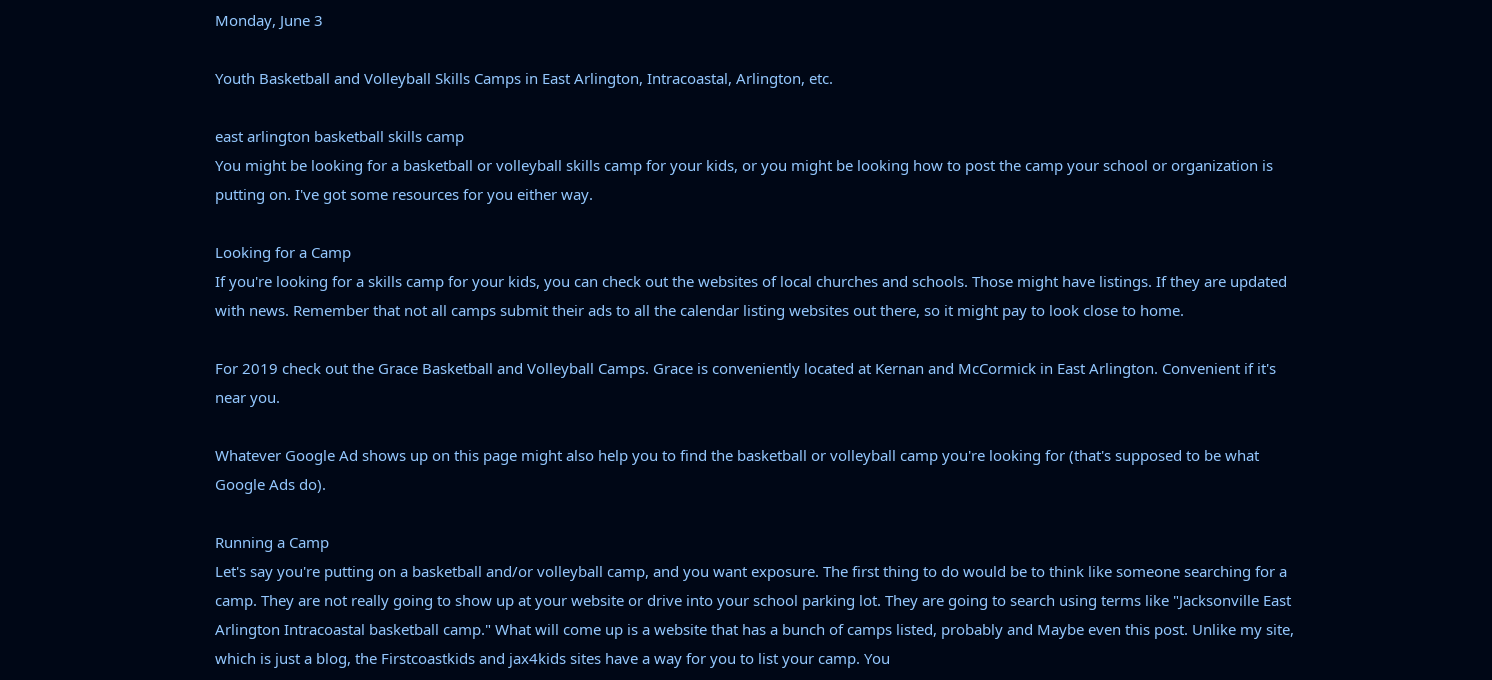Monday, June 3

Youth Basketball and Volleyball Skills Camps in East Arlington, Intracoastal, Arlington, etc.

east arlington basketball skills camp
You might be looking for a basketball or volleyball skills camp for your kids, or you might be looking how to post the camp your school or organization is putting on. I've got some resources for you either way.

Looking for a Camp
If you're looking for a skills camp for your kids, you can check out the websites of local churches and schools. Those might have listings. If they are updated with news. Remember that not all camps submit their ads to all the calendar listing websites out there, so it might pay to look close to home.

For 2019 check out the Grace Basketball and Volleyball Camps. Grace is conveniently located at Kernan and McCormick in East Arlington. Convenient if it's near you.

Whatever Google Ad shows up on this page might also help you to find the basketball or volleyball camp you're looking for (that's supposed to be what Google Ads do).

Running a Camp
Let's say you're putting on a basketball and/or volleyball camp, and you want exposure. The first thing to do would be to think like someone searching for a camp. They are not really going to show up at your website or drive into your school parking lot. They are going to search using terms like "Jacksonville East Arlington Intracoastal basketball camp." What will come up is a website that has a bunch of camps listed, probably and Maybe even this post. Unlike my site, which is just a blog, the Firstcoastkids and jax4kids sites have a way for you to list your camp. You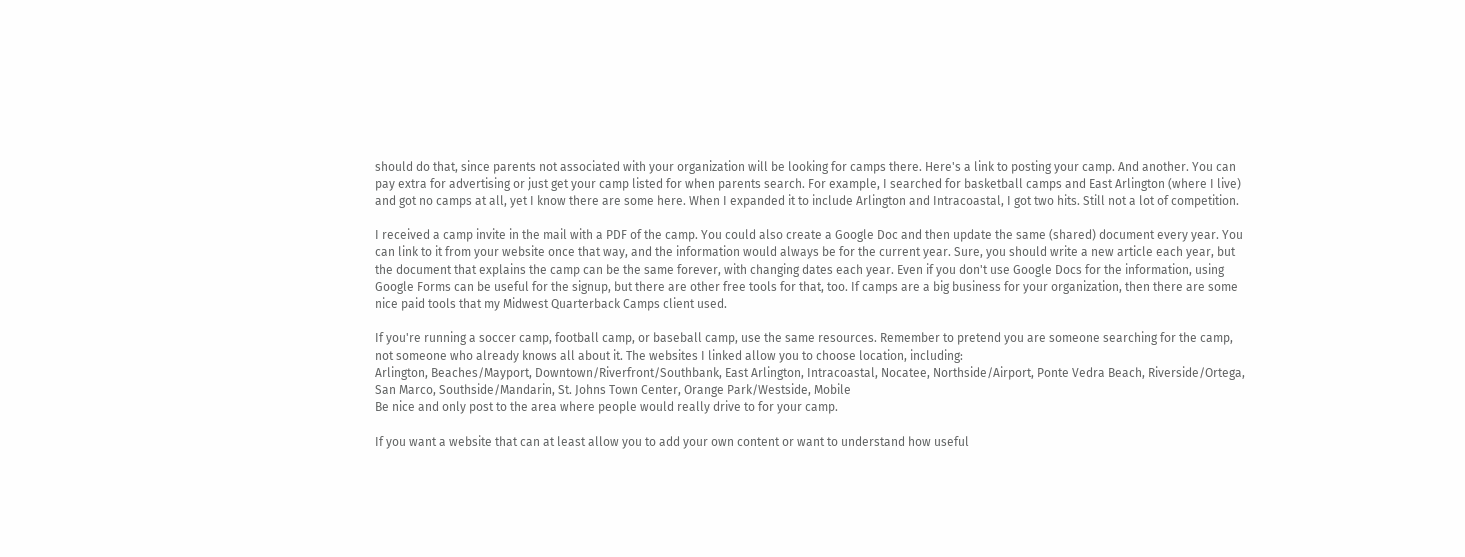should do that, since parents not associated with your organization will be looking for camps there. Here's a link to posting your camp. And another. You can pay extra for advertising or just get your camp listed for when parents search. For example, I searched for basketball camps and East Arlington (where I live) and got no camps at all, yet I know there are some here. When I expanded it to include Arlington and Intracoastal, I got two hits. Still not a lot of competition.

I received a camp invite in the mail with a PDF of the camp. You could also create a Google Doc and then update the same (shared) document every year. You can link to it from your website once that way, and the information would always be for the current year. Sure, you should write a new article each year, but the document that explains the camp can be the same forever, with changing dates each year. Even if you don't use Google Docs for the information, using Google Forms can be useful for the signup, but there are other free tools for that, too. If camps are a big business for your organization, then there are some nice paid tools that my Midwest Quarterback Camps client used.

If you're running a soccer camp, football camp, or baseball camp, use the same resources. Remember to pretend you are someone searching for the camp, not someone who already knows all about it. The websites I linked allow you to choose location, including:
Arlington, Beaches/Mayport, Downtown/Riverfront/Southbank, East Arlington, Intracoastal, Nocatee, Northside/Airport, Ponte Vedra Beach, Riverside/Ortega, San Marco, Southside/Mandarin, St. Johns Town Center, Orange Park/Westside, Mobile
Be nice and only post to the area where people would really drive to for your camp.

If you want a website that can at least allow you to add your own content or want to understand how useful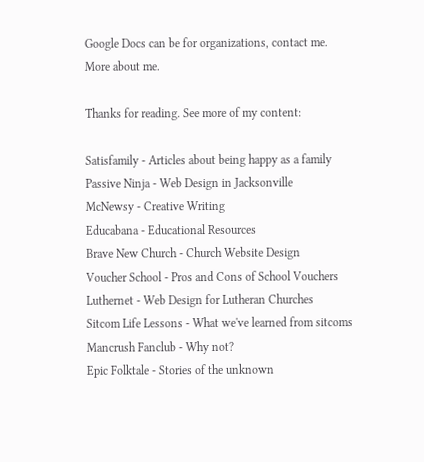Google Docs can be for organizations, contact me.
More about me.

Thanks for reading. See more of my content:

Satisfamily - Articles about being happy as a family
Passive Ninja - Web Design in Jacksonville
McNewsy - Creative Writing
Educabana - Educational Resources
Brave New Church - Church Website Design
Voucher School - Pros and Cons of School Vouchers
Luthernet - Web Design for Lutheran Churches
Sitcom Life Lessons - What we've learned from sitcoms
Mancrush Fanclub - Why not?
Epic Folktale - Stories of the unknown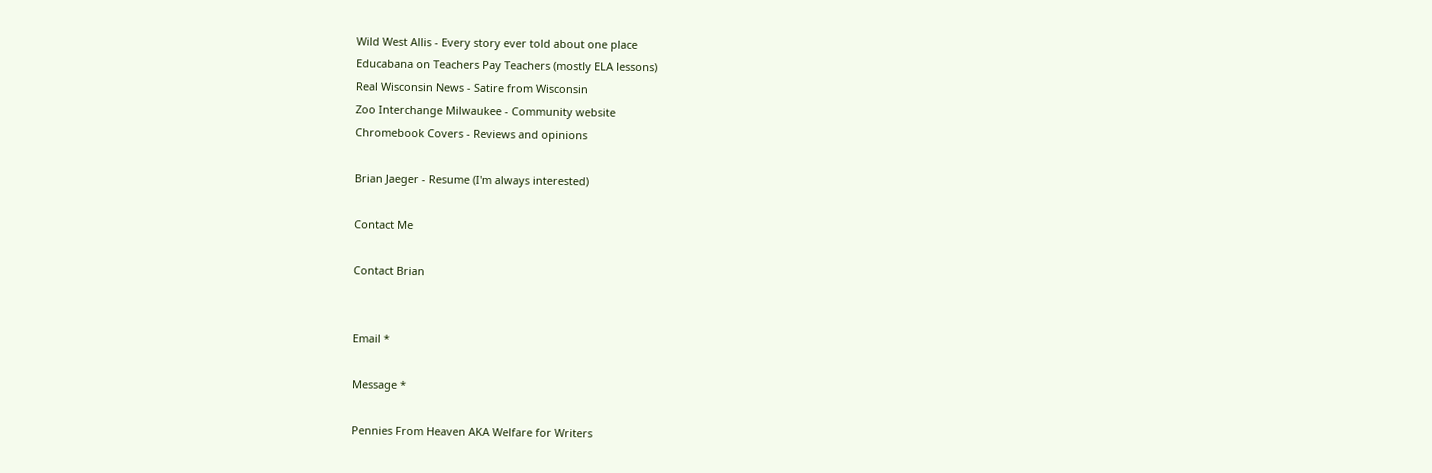Wild West Allis - Every story ever told about one place
Educabana on Teachers Pay Teachers (mostly ELA lessons)
Real Wisconsin News - Satire from Wisconsin
Zoo Interchange Milwaukee - Community website
Chromebook Covers - Reviews and opinions

Brian Jaeger - Resume (I'm always interested)

Contact Me

Contact Brian


Email *

Message *

Pennies From Heaven AKA Welfare for Writers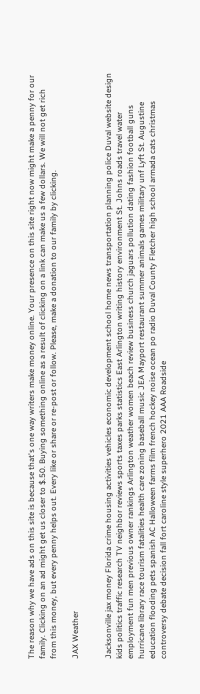The reason why we have ads on this site is because that's one way writers make money online. Your presence on this site right now might make a penny for our family. Clicking on an ad might get us closer to $.50. Buying something online as a result of clicking on a link can make us a few dollars. We will not get rich from this money, but every penny helps out. Every like or share or re-post or follow. Please, make a donation to our family by clicking.

JAX Weather


Jacksonville jax money Florida crime housing activities vehicles economic development school home news transportation planning police Duval website design kids politics traffic research TV neighbor reviews sports taxes parks statistics East Arlington writing history environment St. Johns roads travel water employment fun men previous owner rankings Arlington weather women beach review business church jaguars pollution dating fashion football guns hurricane library race tourism fatalities health care zoning baseball music JEA Mayport restaurant summer animals games military unf Lyft St. Augustine education flooding pets spanish AC Halloween farms film french hockey noise ocean po radio Duval County Fletcher high school armada cats christmas controversy debate decision fall fort caroline style superhero 2021 AAA Roadside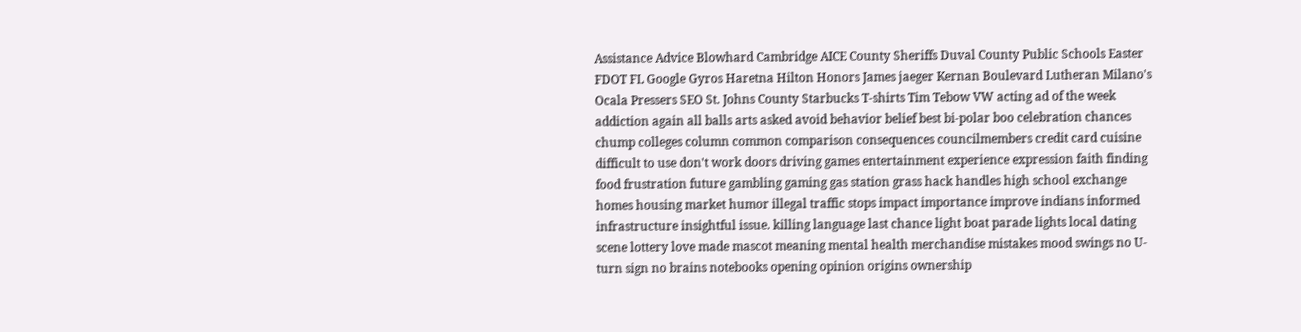Assistance Advice Blowhard Cambridge AICE County Sheriffs Duval County Public Schools Easter FDOT FL Google Gyros Haretna Hilton Honors James jaeger Kernan Boulevard Lutheran Milano's Ocala Pressers SEO St. Johns County Starbucks T-shirts Tim Tebow VW acting ad of the week addiction again all balls arts asked avoid behavior belief best bi-polar boo celebration chances chump colleges column common comparison consequences councilmembers credit card cuisine difficult to use don't work doors driving games entertainment experience expression faith finding food frustration future gambling gaming gas station grass hack handles high school exchange homes housing market humor illegal traffic stops impact importance improve indians informed infrastructure insightful issue. killing language last chance light boat parade lights local dating scene lottery love made mascot meaning mental health merchandise mistakes mood swings no U-turn sign no brains notebooks opening opinion origins ownership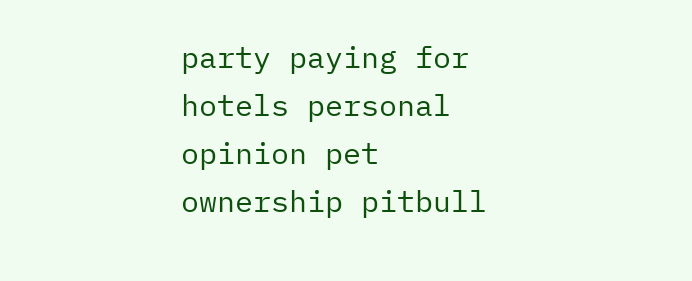party paying for hotels personal opinion pet ownership pitbull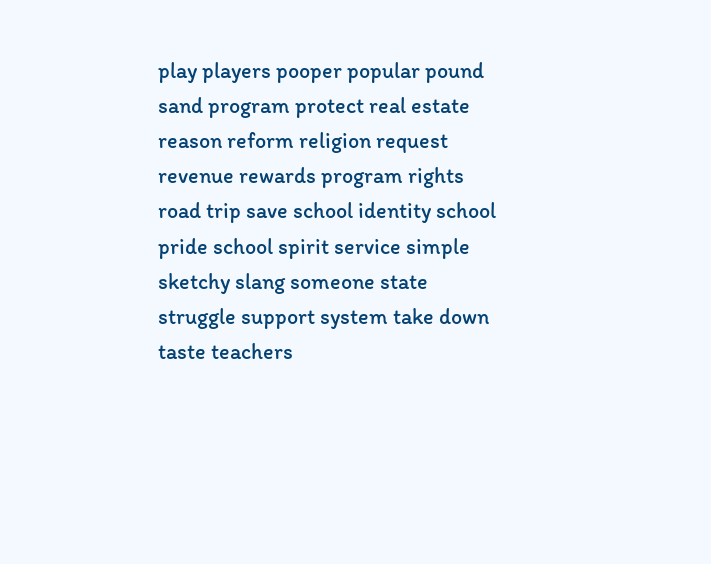play players pooper popular pound sand program protect real estate reason reform religion request revenue rewards program rights road trip save school identity school pride school spirit service simple sketchy slang someone state struggle support system take down taste teachers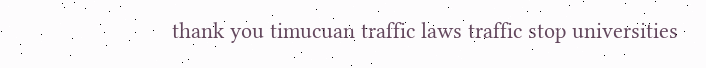thank you timucuan traffic laws traffic stop universities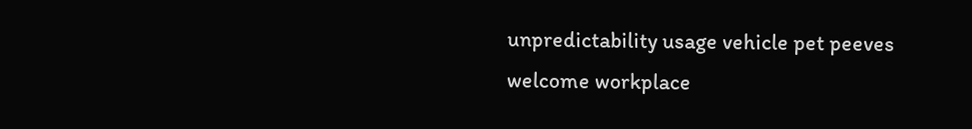unpredictability usage vehicle pet peeves welcome workplace